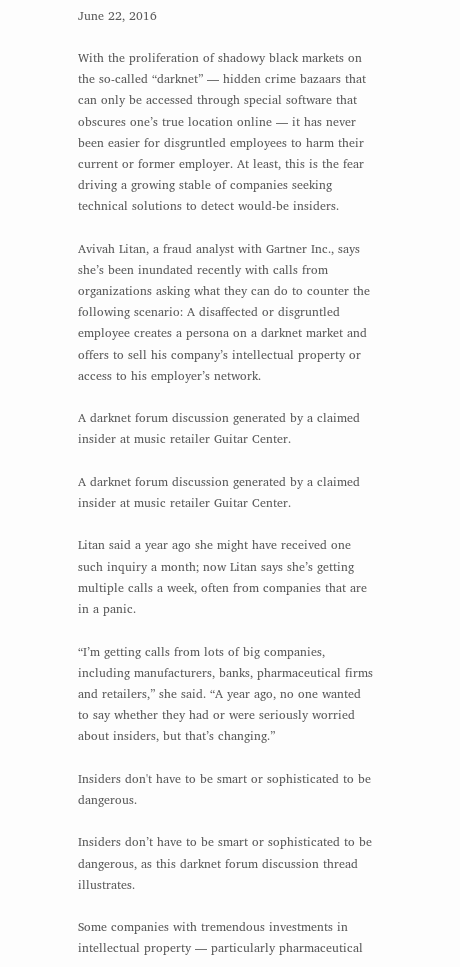June 22, 2016

With the proliferation of shadowy black markets on the so-called “darknet” — hidden crime bazaars that can only be accessed through special software that obscures one’s true location online — it has never been easier for disgruntled employees to harm their current or former employer. At least, this is the fear driving a growing stable of companies seeking technical solutions to detect would-be insiders.

Avivah Litan, a fraud analyst with Gartner Inc., says she’s been inundated recently with calls from organizations asking what they can do to counter the following scenario: A disaffected or disgruntled employee creates a persona on a darknet market and offers to sell his company’s intellectual property or access to his employer’s network.

A darknet forum discussion generated by a claimed insider at music retailer Guitar Center.

A darknet forum discussion generated by a claimed insider at music retailer Guitar Center.

Litan said a year ago she might have received one such inquiry a month; now Litan says she’s getting multiple calls a week, often from companies that are in a panic.

“I’m getting calls from lots of big companies, including manufacturers, banks, pharmaceutical firms and retailers,” she said. “A year ago, no one wanted to say whether they had or were seriously worried about insiders, but that’s changing.”

Insiders don't have to be smart or sophisticated to be dangerous.

Insiders don’t have to be smart or sophisticated to be dangerous, as this darknet forum discussion thread illustrates.

Some companies with tremendous investments in intellectual property — particularly pharmaceutical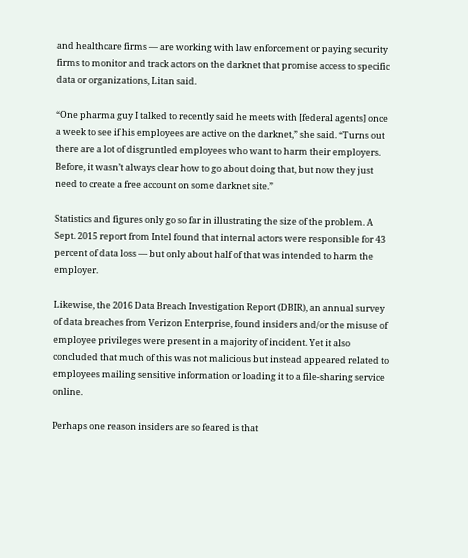and healthcare firms — are working with law enforcement or paying security firms to monitor and track actors on the darknet that promise access to specific data or organizations, Litan said.

“One pharma guy I talked to recently said he meets with [federal agents] once a week to see if his employees are active on the darknet,” she said. “Turns out there are a lot of disgruntled employees who want to harm their employers. Before, it wasn’t always clear how to go about doing that, but now they just need to create a free account on some darknet site.”

Statistics and figures only go so far in illustrating the size of the problem. A Sept. 2015 report from Intel found that internal actors were responsible for 43 percent of data loss — but only about half of that was intended to harm the employer.

Likewise, the 2016 Data Breach Investigation Report (DBIR), an annual survey of data breaches from Verizon Enterprise, found insiders and/or the misuse of employee privileges were present in a majority of incident. Yet it also concluded that much of this was not malicious but instead appeared related to employees mailing sensitive information or loading it to a file-sharing service online.

Perhaps one reason insiders are so feared is that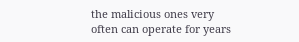the malicious ones very often can operate for years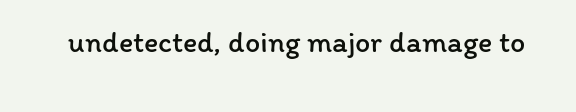undetected, doing major damage to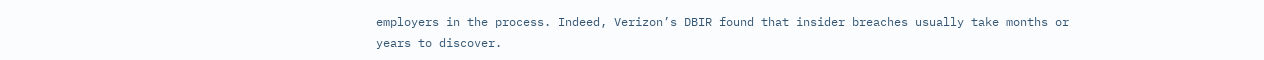employers in the process. Indeed, Verizon’s DBIR found that insider breaches usually take months or years to discover.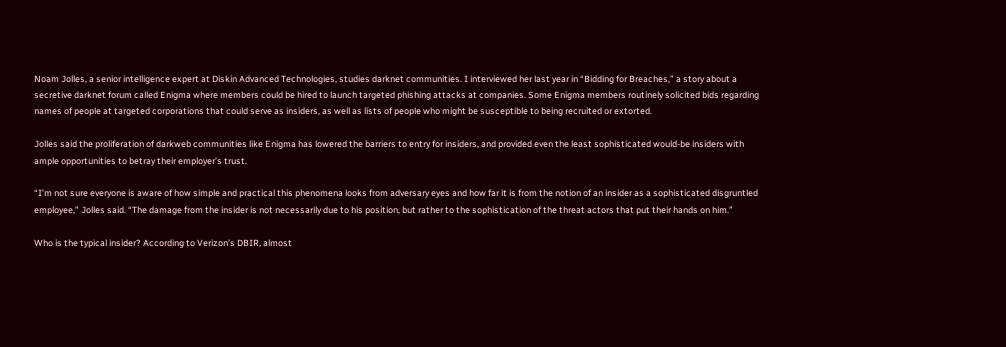Noam Jolles, a senior intelligence expert at Diskin Advanced Technologies, studies darknet communities. I interviewed her last year in “Bidding for Breaches,” a story about a secretive darknet forum called Enigma where members could be hired to launch targeted phishing attacks at companies. Some Enigma members routinely solicited bids regarding names of people at targeted corporations that could serve as insiders, as well as lists of people who might be susceptible to being recruited or extorted.

Jolles said the proliferation of darkweb communities like Enigma has lowered the barriers to entry for insiders, and provided even the least sophisticated would-be insiders with ample opportunities to betray their employer’s trust.

“I’m not sure everyone is aware of how simple and practical this phenomena looks from adversary eyes and how far it is from the notion of an insider as a sophisticated disgruntled employee,” Jolles said. “The damage from the insider is not necessarily due to his position, but rather to the sophistication of the threat actors that put their hands on him.”

Who is the typical insider? According to Verizon’s DBIR, almost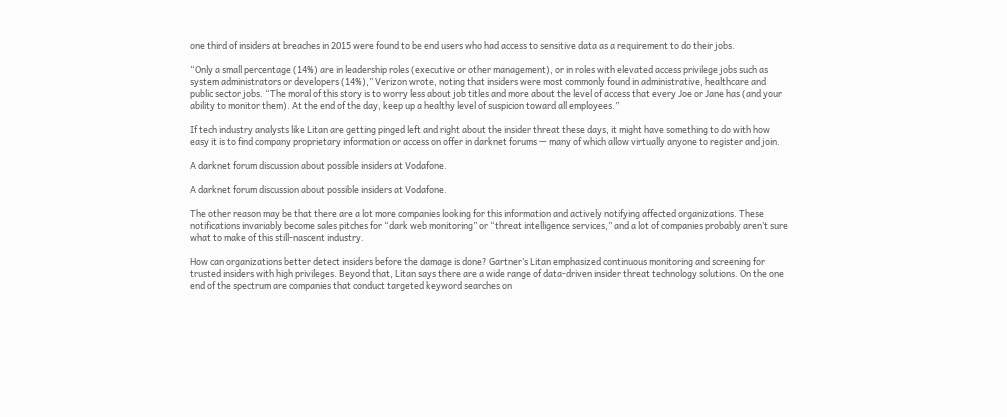one third of insiders at breaches in 2015 were found to be end users who had access to sensitive data as a requirement to do their jobs.

“Only a small percentage (14%) are in leadership roles (executive or other management), or in roles with elevated access privilege jobs such as system administrators or developers (14%),” Verizon wrote, noting that insiders were most commonly found in administrative, healthcare and public sector jobs. “The moral of this story is to worry less about job titles and more about the level of access that every Joe or Jane has (and your ability to monitor them). At the end of the day, keep up a healthy level of suspicion toward all employees.”

If tech industry analysts like Litan are getting pinged left and right about the insider threat these days, it might have something to do with how easy it is to find company proprietary information or access on offer in darknet forums — many of which allow virtually anyone to register and join.

A darknet forum discussion about possible insiders at Vodafone.

A darknet forum discussion about possible insiders at Vodafone.

The other reason may be that there are a lot more companies looking for this information and actively notifying affected organizations. These notifications invariably become sales pitches for “dark web monitoring” or “threat intelligence services,” and a lot of companies probably aren’t sure what to make of this still-nascent industry.

How can organizations better detect insiders before the damage is done? Gartner’s Litan emphasized continuous monitoring and screening for trusted insiders with high privileges. Beyond that, Litan says there are a wide range of data-driven insider threat technology solutions. On the one end of the spectrum are companies that conduct targeted keyword searches on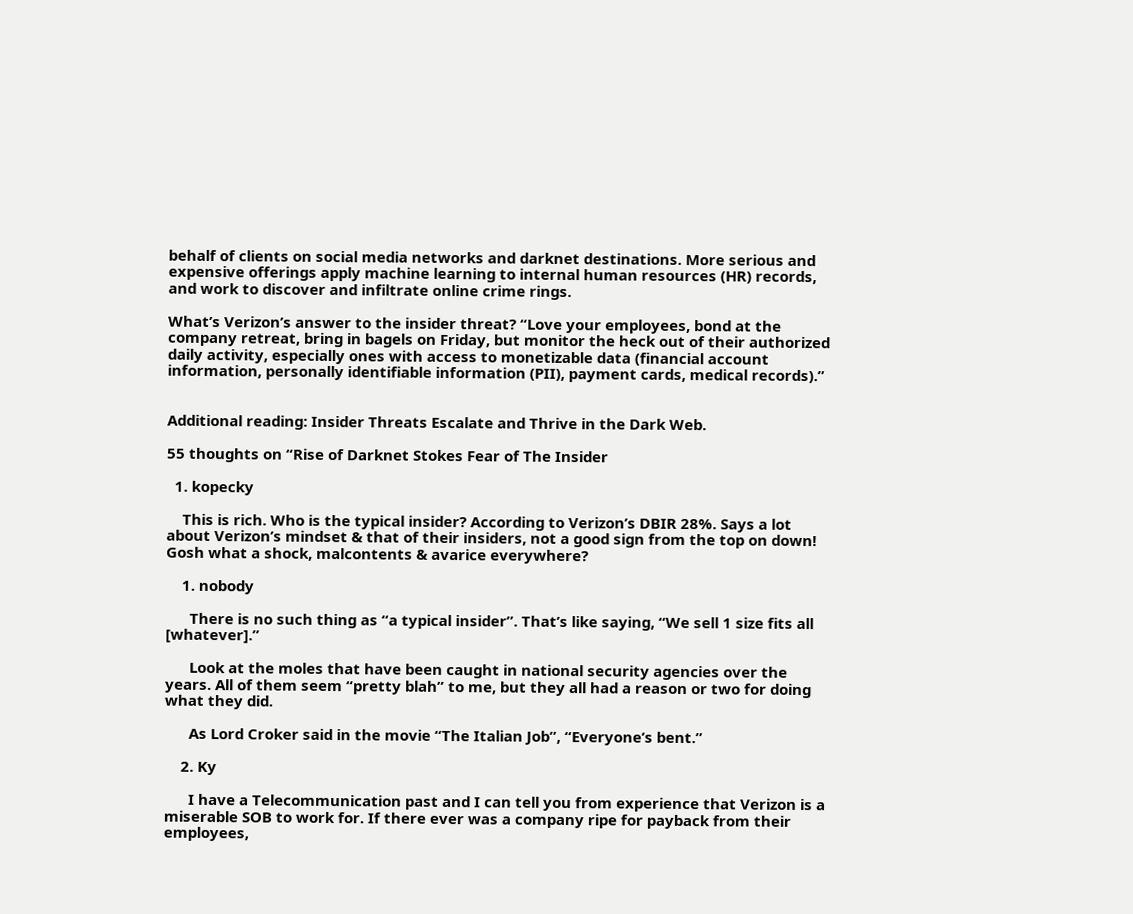behalf of clients on social media networks and darknet destinations. More serious and expensive offerings apply machine learning to internal human resources (HR) records, and work to discover and infiltrate online crime rings.

What’s Verizon’s answer to the insider threat? “Love your employees, bond at the company retreat, bring in bagels on Friday, but monitor the heck out of their authorized daily activity, especially ones with access to monetizable data (financial account information, personally identifiable information (PII), payment cards, medical records).”


Additional reading: Insider Threats Escalate and Thrive in the Dark Web.

55 thoughts on “Rise of Darknet Stokes Fear of The Insider

  1. kopecky

    This is rich. Who is the typical insider? According to Verizon’s DBIR 28%. Says a lot about Verizon’s mindset & that of their insiders, not a good sign from the top on down! Gosh what a shock, malcontents & avarice everywhere?

    1. nobody

      There is no such thing as “a typical insider”. That’s like saying, “We sell 1 size fits all [whatever].”

      Look at the moles that have been caught in national security agencies over the years. All of them seem “pretty blah” to me, but they all had a reason or two for doing what they did.

      As Lord Croker said in the movie “The Italian Job”, “Everyone’s bent.”

    2. Ky

      I have a Telecommunication past and I can tell you from experience that Verizon is a miserable SOB to work for. If there ever was a company ripe for payback from their employees,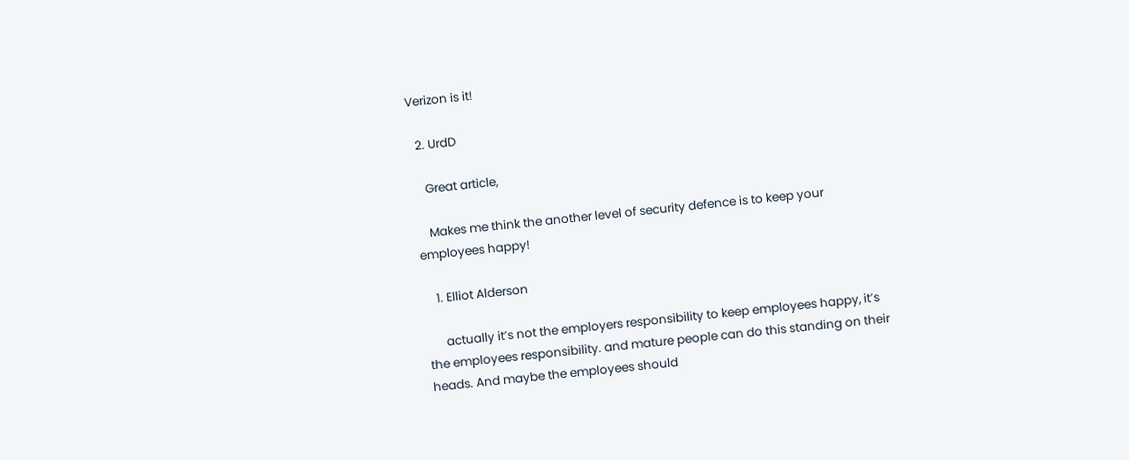Verizon is it!

  2. UrdD

    Great article,

    Makes me think the another level of security defence is to keep your employees happy!

    1. Elliot Alderson

      actually it’s not the employers responsibility to keep employees happy, it’s the employees responsibility. and mature people can do this standing on their heads. And maybe the employees should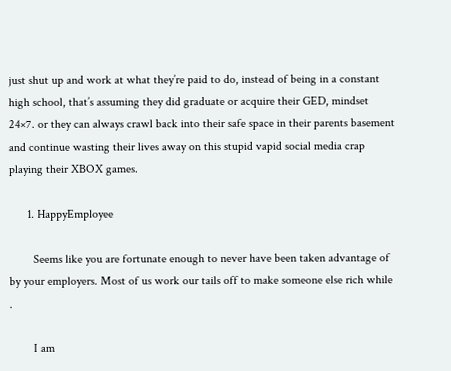just shut up and work at what they’re paid to do, instead of being in a constant high school, that’s assuming they did graduate or acquire their GED, mindset 24×7. or they can always crawl back into their safe space in their parents basement and continue wasting their lives away on this stupid vapid social media crap playing their XBOX games.

      1. HappyEmployee

        Seems like you are fortunate enough to never have been taken advantage of by your employers. Most of us work our tails off to make someone else rich while .

        I am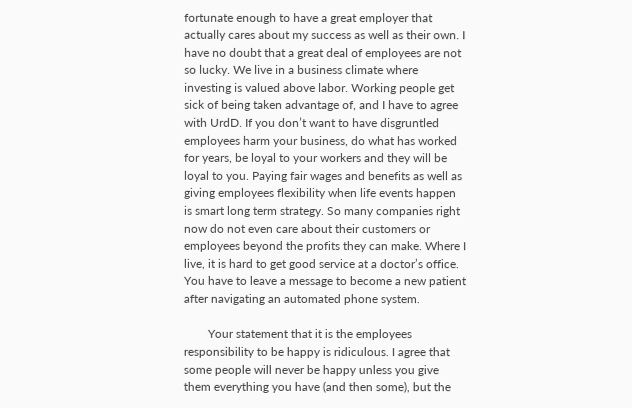fortunate enough to have a great employer that actually cares about my success as well as their own. I have no doubt that a great deal of employees are not so lucky. We live in a business climate where investing is valued above labor. Working people get sick of being taken advantage of, and I have to agree with UrdD. If you don’t want to have disgruntled employees harm your business, do what has worked for years, be loyal to your workers and they will be loyal to you. Paying fair wages and benefits as well as giving employees flexibility when life events happen is smart long term strategy. So many companies right now do not even care about their customers or employees beyond the profits they can make. Where I live, it is hard to get good service at a doctor’s office. You have to leave a message to become a new patient after navigating an automated phone system.

        Your statement that it is the employees responsibility to be happy is ridiculous. I agree that some people will never be happy unless you give them everything you have (and then some), but the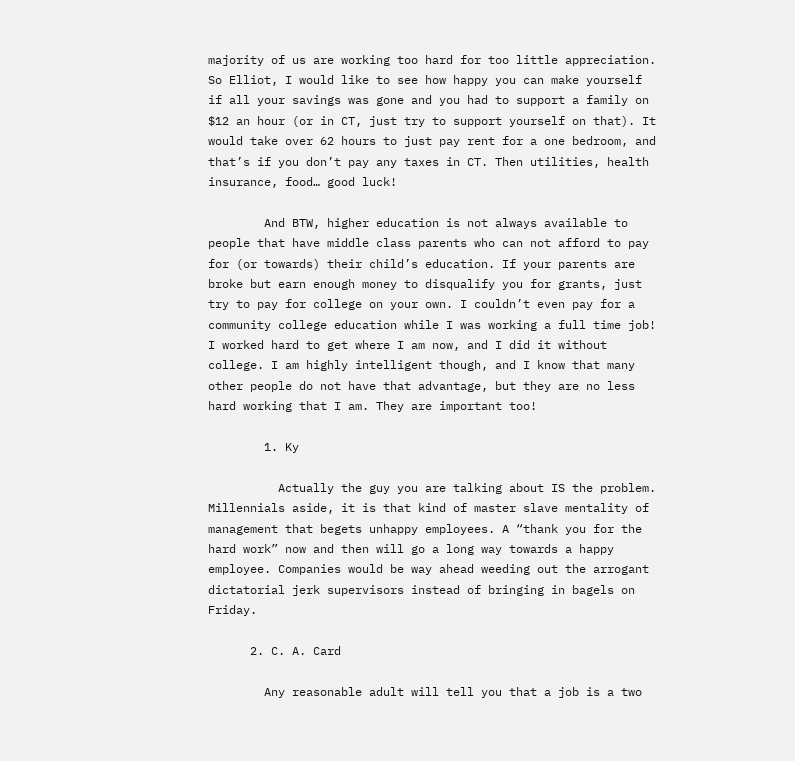majority of us are working too hard for too little appreciation. So Elliot, I would like to see how happy you can make yourself if all your savings was gone and you had to support a family on $12 an hour (or in CT, just try to support yourself on that). It would take over 62 hours to just pay rent for a one bedroom, and that’s if you don’t pay any taxes in CT. Then utilities, health insurance, food… good luck!

        And BTW, higher education is not always available to people that have middle class parents who can not afford to pay for (or towards) their child’s education. If your parents are broke but earn enough money to disqualify you for grants, just try to pay for college on your own. I couldn’t even pay for a community college education while I was working a full time job! I worked hard to get where I am now, and I did it without college. I am highly intelligent though, and I know that many other people do not have that advantage, but they are no less hard working that I am. They are important too!

        1. Ky

          Actually the guy you are talking about IS the problem. Millennials aside, it is that kind of master slave mentality of management that begets unhappy employees. A “thank you for the hard work” now and then will go a long way towards a happy employee. Companies would be way ahead weeding out the arrogant dictatorial jerk supervisors instead of bringing in bagels on Friday.

      2. C. A. Card

        Any reasonable adult will tell you that a job is a two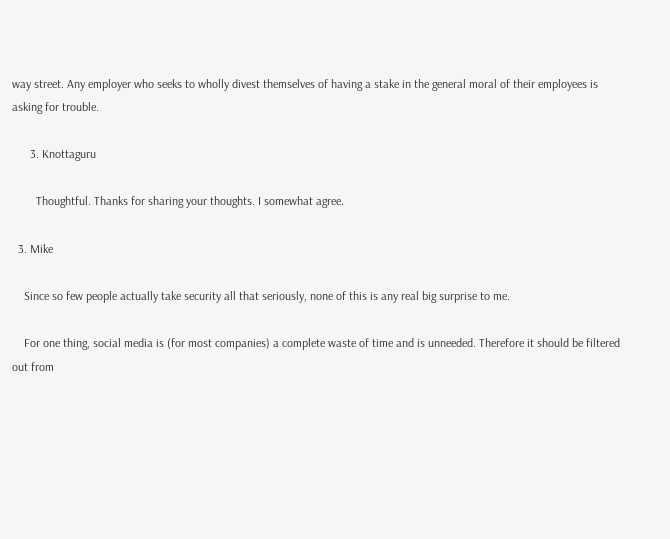way street. Any employer who seeks to wholly divest themselves of having a stake in the general moral of their employees is asking for trouble.

      3. Knottaguru

        Thoughtful. Thanks for sharing your thoughts. I somewhat agree.

  3. Mike

    Since so few people actually take security all that seriously, none of this is any real big surprise to me.

    For one thing, social media is (for most companies) a complete waste of time and is unneeded. Therefore it should be filtered out from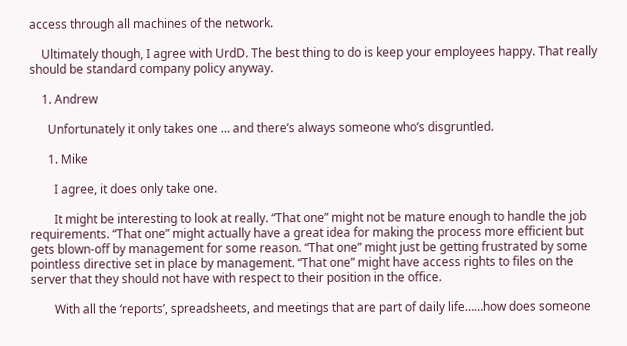access through all machines of the network.

    Ultimately though, I agree with UrdD. The best thing to do is keep your employees happy. That really should be standard company policy anyway.

    1. Andrew

      Unfortunately it only takes one … and there’s always someone who’s disgruntled.

      1. Mike

        I agree, it does only take one.

        It might be interesting to look at really. “That one” might not be mature enough to handle the job requirements. “That one” might actually have a great idea for making the process more efficient but gets blown-off by management for some reason. “That one” might just be getting frustrated by some pointless directive set in place by management. “That one” might have access rights to files on the server that they should not have with respect to their position in the office.

        With all the ‘reports’, spreadsheets, and meetings that are part of daily life……how does someone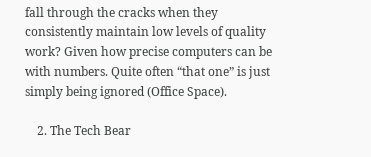fall through the cracks when they consistently maintain low levels of quality work? Given how precise computers can be with numbers. Quite often “that one” is just simply being ignored (Office Space).

    2. The Tech Bear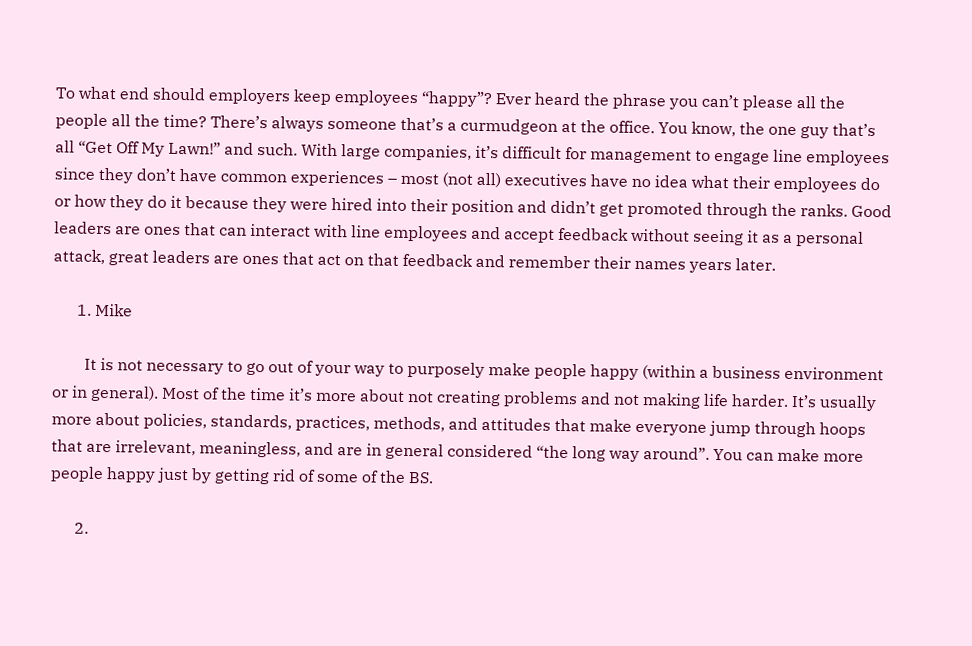To what end should employers keep employees “happy”? Ever heard the phrase you can’t please all the people all the time? There’s always someone that’s a curmudgeon at the office. You know, the one guy that’s all “Get Off My Lawn!” and such. With large companies, it’s difficult for management to engage line employees since they don’t have common experiences – most (not all) executives have no idea what their employees do or how they do it because they were hired into their position and didn’t get promoted through the ranks. Good leaders are ones that can interact with line employees and accept feedback without seeing it as a personal attack, great leaders are ones that act on that feedback and remember their names years later.

      1. Mike

        It is not necessary to go out of your way to purposely make people happy (within a business environment or in general). Most of the time it’s more about not creating problems and not making life harder. It’s usually more about policies, standards, practices, methods, and attitudes that make everyone jump through hoops that are irrelevant, meaningless, and are in general considered “the long way around”. You can make more people happy just by getting rid of some of the BS.

      2.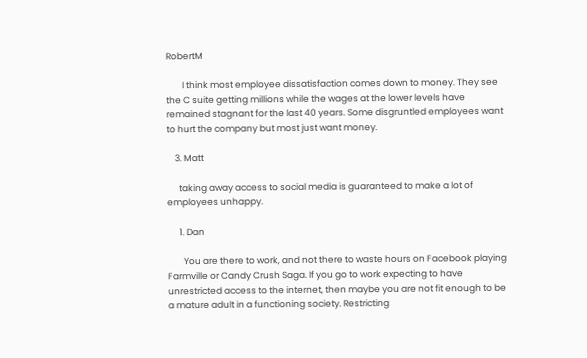RobertM

        I think most employee dissatisfaction comes down to money. They see the C suite getting millions while the wages at the lower levels have remained stagnant for the last 40 years. Some disgruntled employees want to hurt the company but most just want money.

    3. Matt

      taking away access to social media is guaranteed to make a lot of employees unhappy.

      1. Dan

        You are there to work, and not there to waste hours on Facebook playing Farmville or Candy Crush Saga. If you go to work expecting to have unrestricted access to the internet, then maybe you are not fit enough to be a mature adult in a functioning society. Restricting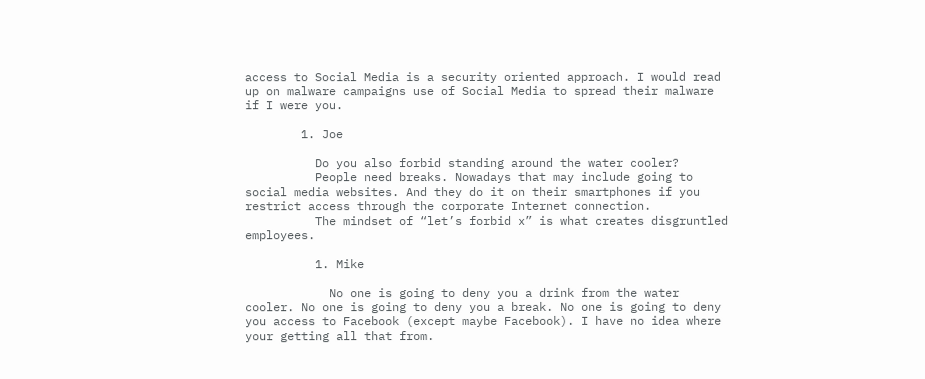access to Social Media is a security oriented approach. I would read up on malware campaigns use of Social Media to spread their malware if I were you.

        1. Joe

          Do you also forbid standing around the water cooler?
          People need breaks. Nowadays that may include going to social media websites. And they do it on their smartphones if you restrict access through the corporate Internet connection.
          The mindset of “let’s forbid x” is what creates disgruntled employees.

          1. Mike

            No one is going to deny you a drink from the water cooler. No one is going to deny you a break. No one is going to deny you access to Facebook (except maybe Facebook). I have no idea where your getting all that from.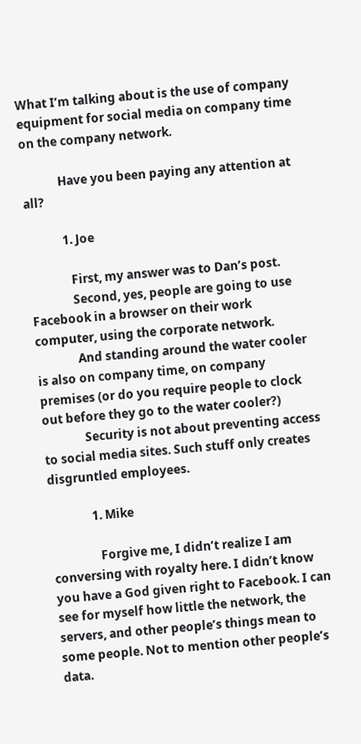What I’m talking about is the use of company equipment for social media on company time on the company network.

            Have you been paying any attention at all?

            1. Joe

              First, my answer was to Dan’s post.
              Second, yes, people are going to use Facebook in a browser on their work computer, using the corporate network.
              And standing around the water cooler is also on company time, on company premises (or do you require people to clock out before they go to the water cooler?)
              Security is not about preventing access to social media sites. Such stuff only creates disgruntled employees.

              1. Mike

                Forgive me, I didn’t realize I am conversing with royalty here. I didn’t know you have a God given right to Facebook. I can see for myself how little the network, the servers, and other people’s things mean to some people. Not to mention other people’s data.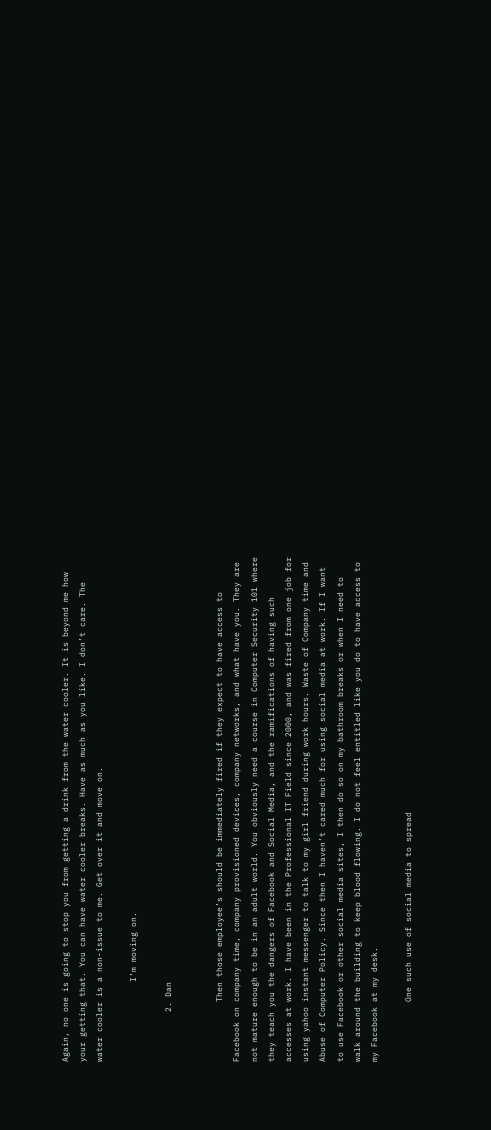Again, no one is going to stop you from getting a drink from the water cooler. It is beyond me how your getting that. You can have water cooler breaks. Have as much as you like. I don’t care. The water cooler is a non-issue to me. Get over it and move on.

                I’m moving on.

          2. Dan


            Then those employee’s should be immediately fired if they expect to have access to Facebook on company time, company provisioned devices, company networks, and what have you. They are not mature enough to be in an adult world. You obviously need a course in Computer Security 101 where they teach you the dangers of Facebook and Social Media, and the ramifications of having such accesses at work. I have been in the Professional IT Field since 2000, and was fired from one job for using yahoo instant messenger to talk to my girl friend during work hours. Waste of Company time and Abuse of Computer Policy. Since then I haven’t cared much for using social media at work. If I want to use Facebook or other social media sites, I then do so on my bathroom breaks or when I need to walk around the building to keep blood flowing. I do not feel entitled like you do to have access to my Facebook at my desk.

            One such use of social media to spread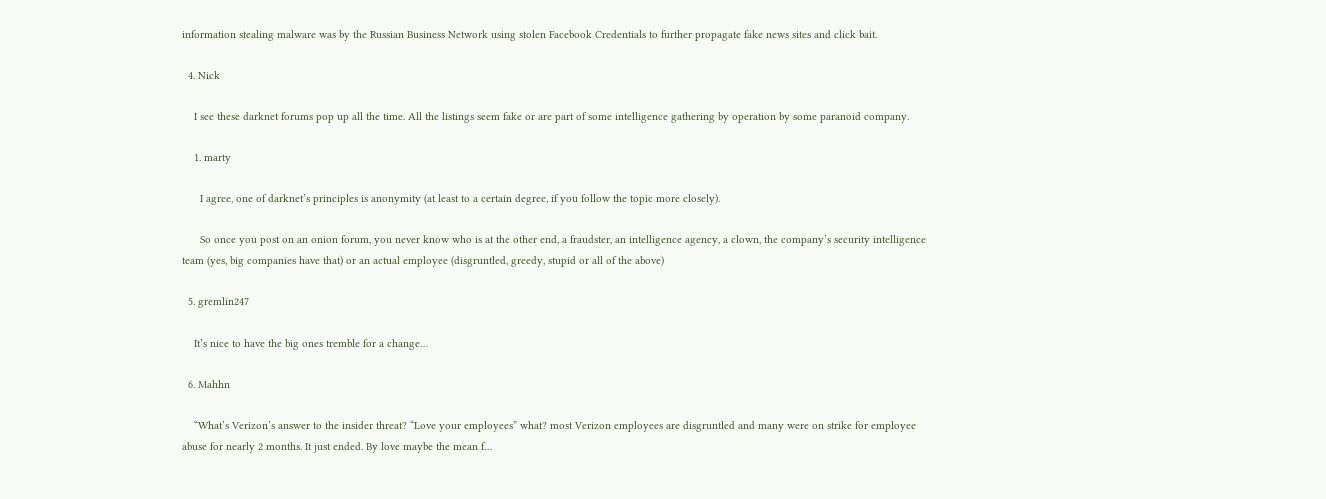information stealing malware was by the Russian Business Network using stolen Facebook Credentials to further propagate fake news sites and click bait.

  4. Nick

    I see these darknet forums pop up all the time. All the listings seem fake or are part of some intelligence gathering by operation by some paranoid company.

    1. marty

      I agree, one of darknet’s principles is anonymity (at least to a certain degree, if you follow the topic more closely).

      So once you post on an onion forum, you never know who is at the other end, a fraudster, an intelligence agency, a clown, the company’s security intelligence team (yes, big companies have that) or an actual employee (disgruntled, greedy, stupid or all of the above)

  5. gremlin247

    It’s nice to have the big ones tremble for a change…

  6. Mahhn

    “What’s Verizon’s answer to the insider threat? “Love your employees” what? most Verizon employees are disgruntled and many were on strike for employee abuse for nearly 2 months. It just ended. By love maybe the mean f…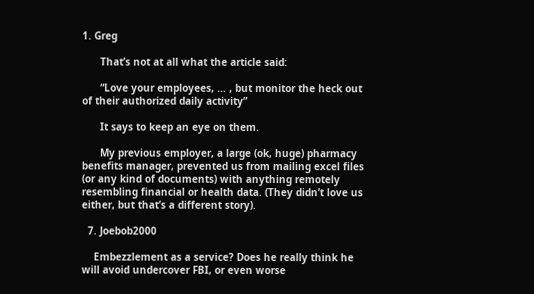1. Greg

      That’s not at all what the article said:

      “Love your employees, … , but monitor the heck out of their authorized daily activity”

      It says to keep an eye on them.

      My previous employer, a large (ok, huge) pharmacy benefits manager, prevented us from mailing excel files (or any kind of documents) with anything remotely resembling financial or health data. (They didn’t love us either, but that’s a different story).

  7. Joebob2000

    Embezzlement as a service? Does he really think he will avoid undercover FBI, or even worse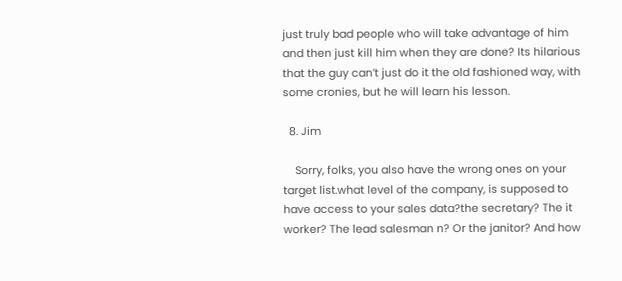just truly bad people who will take advantage of him and then just kill him when they are done? Its hilarious that the guy can’t just do it the old fashioned way, with some cronies, but he will learn his lesson.

  8. Jim

    Sorry, folks, you also have the wrong ones on your target list.what level of the company, is supposed to have access to your sales data?the secretary? The it worker? The lead salesman n? Or the janitor? And how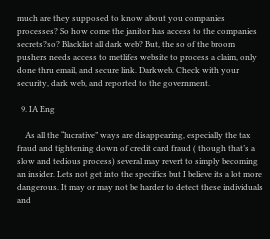much are they supposed to know about you companies processes? So how come the janitor has access to the companies secrets?so? Blacklist all dark web? But, the so of the broom pushers needs access to metlifes website to process a claim, only done thru email, and secure link. Darkweb. Check with your security, dark web, and reported to the government.

  9. IA Eng

    As all the “lucrative” ways are disappearing, especially the tax fraud and tightening down of credit card fraud ( though that’s a slow and tedious process) several may revert to simply becoming an insider. Lets not get into the specifics but I believe its a lot more dangerous. It may or may not be harder to detect these individuals and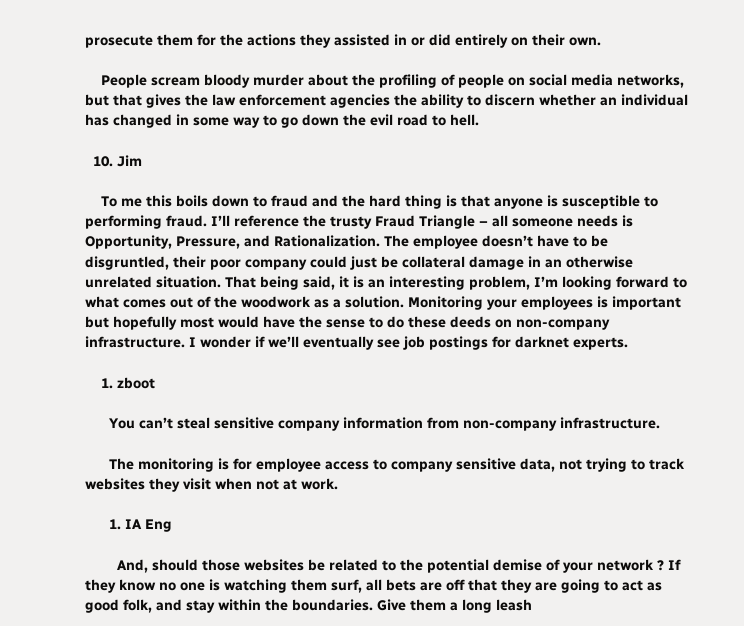prosecute them for the actions they assisted in or did entirely on their own.

    People scream bloody murder about the profiling of people on social media networks, but that gives the law enforcement agencies the ability to discern whether an individual has changed in some way to go down the evil road to hell.

  10. Jim

    To me this boils down to fraud and the hard thing is that anyone is susceptible to performing fraud. I’ll reference the trusty Fraud Triangle – all someone needs is Opportunity, Pressure, and Rationalization. The employee doesn’t have to be disgruntled, their poor company could just be collateral damage in an otherwise unrelated situation. That being said, it is an interesting problem, I’m looking forward to what comes out of the woodwork as a solution. Monitoring your employees is important but hopefully most would have the sense to do these deeds on non-company infrastructure. I wonder if we’ll eventually see job postings for darknet experts.

    1. zboot

      You can’t steal sensitive company information from non-company infrastructure.

      The monitoring is for employee access to company sensitive data, not trying to track websites they visit when not at work.

      1. IA Eng

        And, should those websites be related to the potential demise of your network ? If they know no one is watching them surf, all bets are off that they are going to act as good folk, and stay within the boundaries. Give them a long leash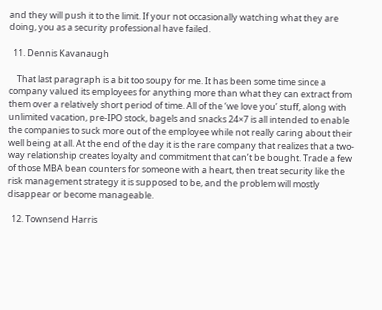and they will push it to the limit. If your not occasionally watching what they are doing, you as a security professional have failed.

  11. Dennis Kavanaugh

    That last paragraph is a bit too soupy for me. It has been some time since a company valued its employees for anything more than what they can extract from them over a relatively short period of time. All of the ‘we love you’ stuff, along with unlimited vacation, pre-IPO stock, bagels and snacks 24×7 is all intended to enable the companies to suck more out of the employee while not really caring about their well being at all. At the end of the day it is the rare company that realizes that a two-way relationship creates loyalty and commitment that can’t be bought. Trade a few of those MBA bean counters for someone with a heart, then treat security like the risk management strategy it is supposed to be, and the problem will mostly disappear or become manageable.

  12. Townsend Harris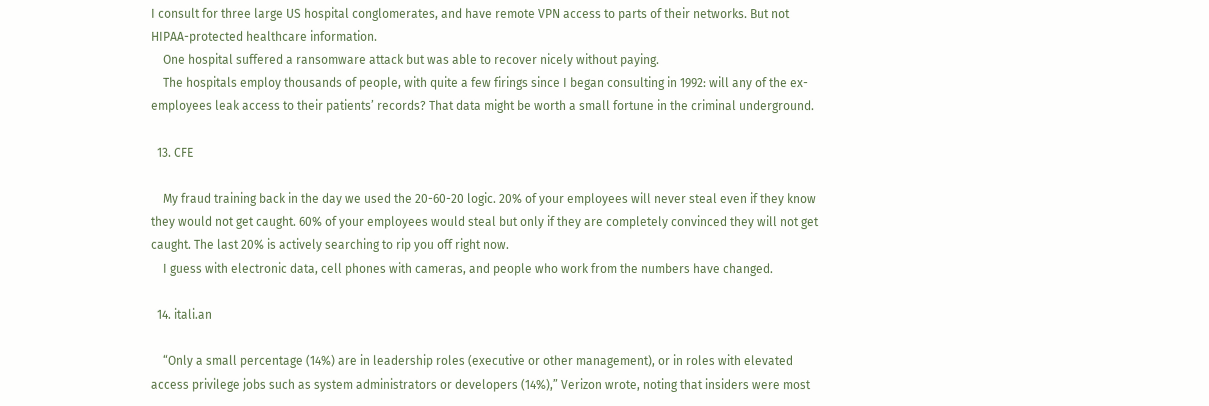I consult for three large US hospital conglomerates, and have remote VPN access to parts of their networks. But not HIPAA-protected healthcare information.
    One hospital suffered a ransomware attack but was able to recover nicely without paying.
    The hospitals employ thousands of people, with quite a few firings since I began consulting in 1992: will any of the ex-employees leak access to their patients’ records? That data might be worth a small fortune in the criminal underground.

  13. CFE

    My fraud training back in the day we used the 20-60-20 logic. 20% of your employees will never steal even if they know they would not get caught. 60% of your employees would steal but only if they are completely convinced they will not get caught. The last 20% is actively searching to rip you off right now.
    I guess with electronic data, cell phones with cameras, and people who work from the numbers have changed.

  14. itali.an

    “Only a small percentage (14%) are in leadership roles (executive or other management), or in roles with elevated access privilege jobs such as system administrators or developers (14%),” Verizon wrote, noting that insiders were most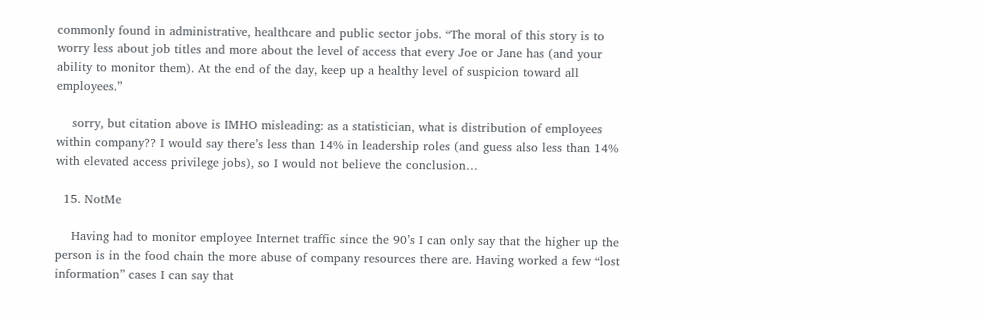commonly found in administrative, healthcare and public sector jobs. “The moral of this story is to worry less about job titles and more about the level of access that every Joe or Jane has (and your ability to monitor them). At the end of the day, keep up a healthy level of suspicion toward all employees.”

    sorry, but citation above is IMHO misleading: as a statistician, what is distribution of employees within company?? I would say there’s less than 14% in leadership roles (and guess also less than 14% with elevated access privilege jobs), so I would not believe the conclusion…

  15. NotMe

    Having had to monitor employee Internet traffic since the 90’s I can only say that the higher up the person is in the food chain the more abuse of company resources there are. Having worked a few “lost information” cases I can say that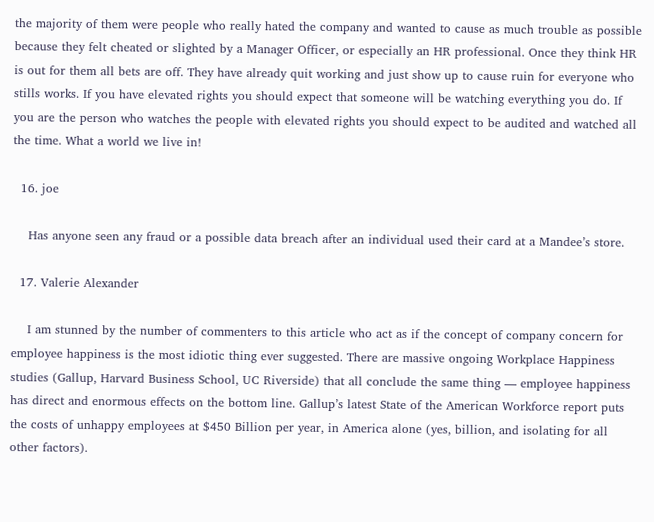the majority of them were people who really hated the company and wanted to cause as much trouble as possible because they felt cheated or slighted by a Manager Officer, or especially an HR professional. Once they think HR is out for them all bets are off. They have already quit working and just show up to cause ruin for everyone who stills works. If you have elevated rights you should expect that someone will be watching everything you do. If you are the person who watches the people with elevated rights you should expect to be audited and watched all the time. What a world we live in!

  16. joe

    Has anyone seen any fraud or a possible data breach after an individual used their card at a Mandee’s store.

  17. Valerie Alexander

    I am stunned by the number of commenters to this article who act as if the concept of company concern for employee happiness is the most idiotic thing ever suggested. There are massive ongoing Workplace Happiness studies (Gallup, Harvard Business School, UC Riverside) that all conclude the same thing — employee happiness has direct and enormous effects on the bottom line. Gallup’s latest State of the American Workforce report puts the costs of unhappy employees at $450 Billion per year, in America alone (yes, billion, and isolating for all other factors).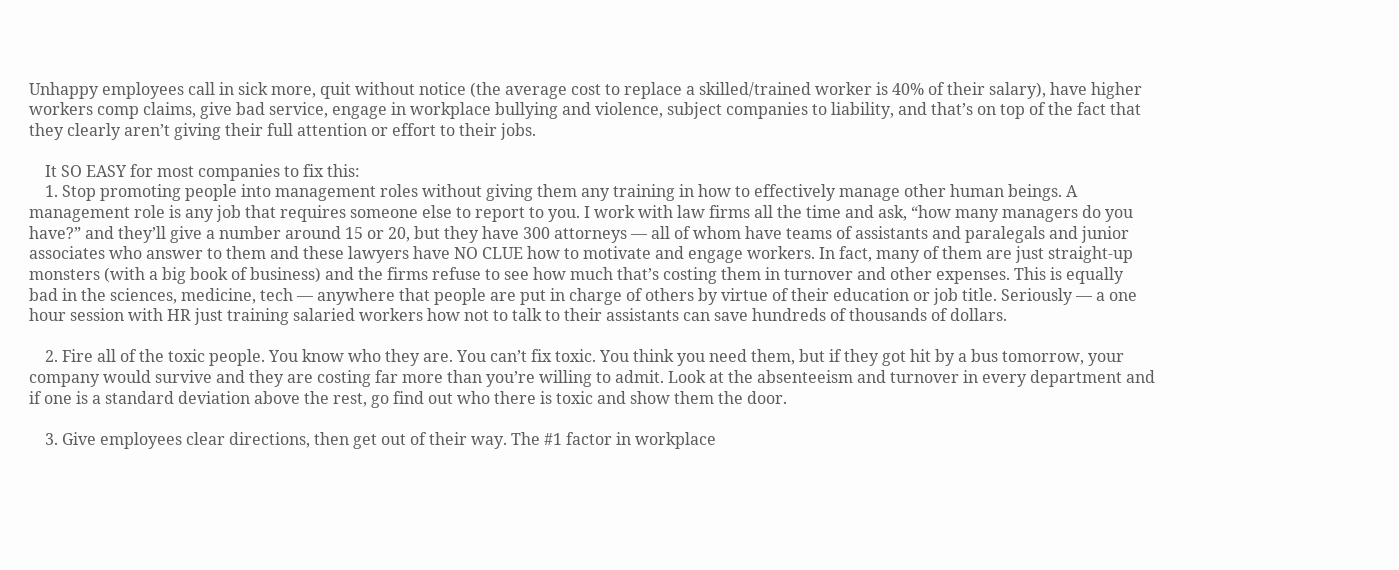Unhappy employees call in sick more, quit without notice (the average cost to replace a skilled/trained worker is 40% of their salary), have higher workers comp claims, give bad service, engage in workplace bullying and violence, subject companies to liability, and that’s on top of the fact that they clearly aren’t giving their full attention or effort to their jobs.

    It SO EASY for most companies to fix this:
    1. Stop promoting people into management roles without giving them any training in how to effectively manage other human beings. A management role is any job that requires someone else to report to you. I work with law firms all the time and ask, “how many managers do you have?” and they’ll give a number around 15 or 20, but they have 300 attorneys — all of whom have teams of assistants and paralegals and junior associates who answer to them and these lawyers have NO CLUE how to motivate and engage workers. In fact, many of them are just straight-up monsters (with a big book of business) and the firms refuse to see how much that’s costing them in turnover and other expenses. This is equally bad in the sciences, medicine, tech — anywhere that people are put in charge of others by virtue of their education or job title. Seriously — a one hour session with HR just training salaried workers how not to talk to their assistants can save hundreds of thousands of dollars.

    2. Fire all of the toxic people. You know who they are. You can’t fix toxic. You think you need them, but if they got hit by a bus tomorrow, your company would survive and they are costing far more than you’re willing to admit. Look at the absenteeism and turnover in every department and if one is a standard deviation above the rest, go find out who there is toxic and show them the door.

    3. Give employees clear directions, then get out of their way. The #1 factor in workplace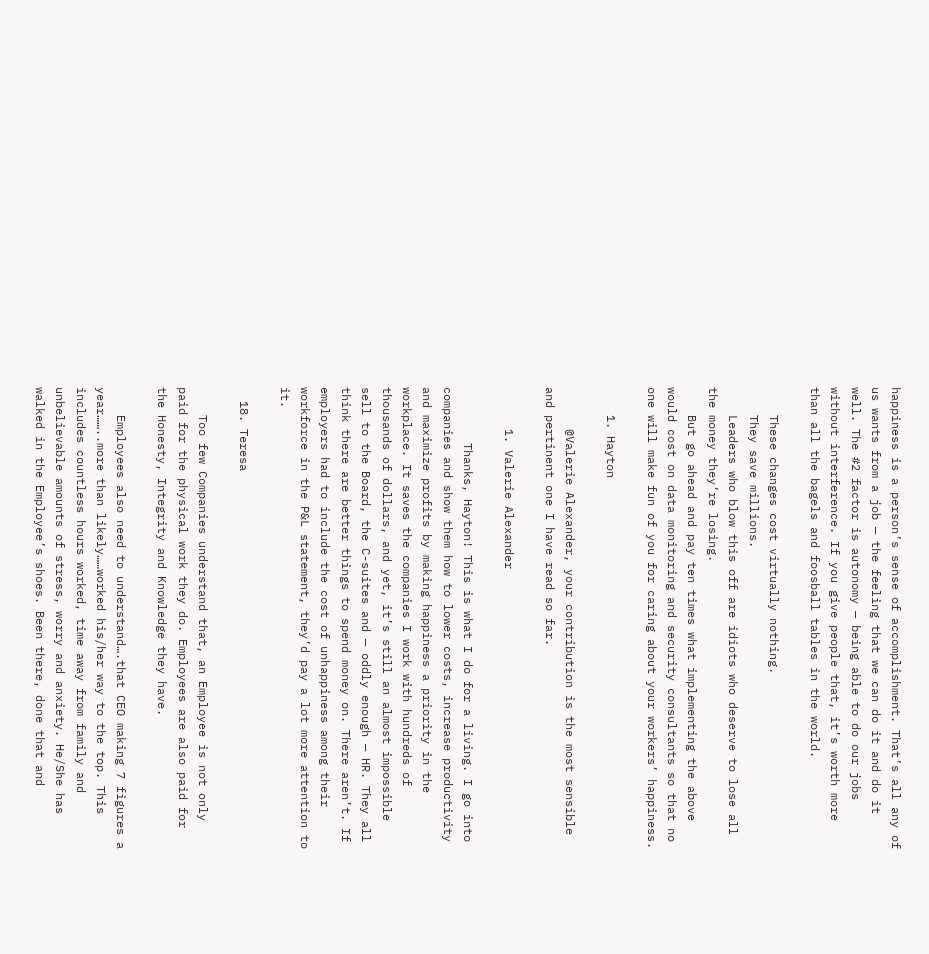happiness is a person’s sense of accomplishment. That’s all any of us wants from a job — the feeling that we can do it and do it well. The #2 factor is autonomy — being able to do our jobs without interference. If you give people that, it’s worth more than all the bagels and foosball tables in the world.

    These changes cost virtually nothing.
    They save millions.
    Leaders who blow this off are idiots who deserve to lose all the money they’re losing.
    But go ahead and pay ten times what implementing the above would cost on data monitoring and security consultants so that no one will make fun of you for caring about your workers’ happiness.

    1. Hayton

      @Valerie Alexander, your contribution is the most sensible and pertinent one I have read so far.

      1. Valerie Alexander

        Thanks, Hayton! This is what I do for a living. I go into companies and show them how to lower costs, increase productivity and maximize profits by making happiness a priority in the workplace. It saves the companies I work with hundreds of thousands of dollars, and yet, it’s still an almost impossible sell to the Board, the C-suites and — oddly enough — HR. They all think there are better things to spend money on. There aren’t. If employers had to include the cost of unhappiness among their workforce in the P&L statement, they’d pay a lot more attention to it.

  18. Teresa

    Too few Companies understand that, an Employee is not only paid for the physical work they do. Employees are also paid for the Honesty, Integrity and Knowledge they have.

    Employees also need to understand….that CEO making 7 figures a year……..more than likely……worked his/her way to the top. This includes countless hours worked, time away from family and unbelievable amounts of stress, worry and anxiety. He/She has walked in the Employee’s shoes. Been there, done that and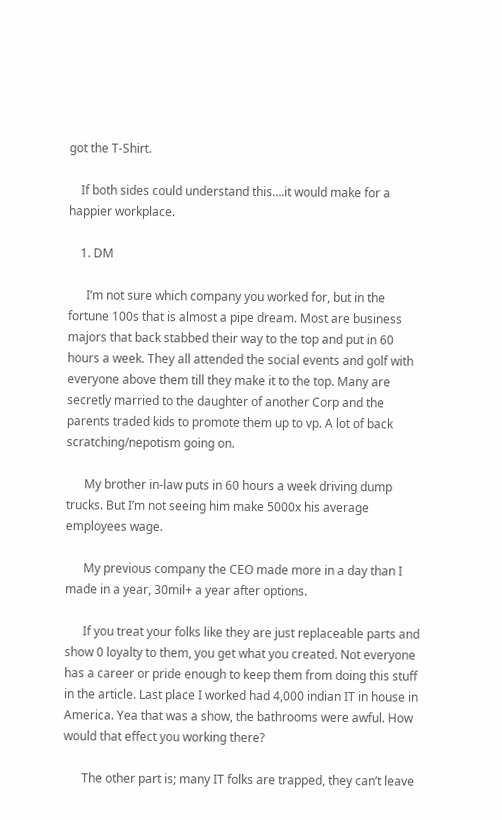got the T-Shirt.

    If both sides could understand this….it would make for a happier workplace.

    1. DM

      I’m not sure which company you worked for, but in the fortune 100s that is almost a pipe dream. Most are business majors that back stabbed their way to the top and put in 60 hours a week. They all attended the social events and golf with everyone above them till they make it to the top. Many are secretly married to the daughter of another Corp and the parents traded kids to promote them up to vp. A lot of back scratching/nepotism going on.

      My brother in-law puts in 60 hours a week driving dump trucks. But I’m not seeing him make 5000x his average employees wage.

      My previous company the CEO made more in a day than I made in a year, 30mil+ a year after options.

      If you treat your folks like they are just replaceable parts and show 0 loyalty to them, you get what you created. Not everyone has a career or pride enough to keep them from doing this stuff in the article. Last place I worked had 4,000 indian IT in house in America. Yea that was a show, the bathrooms were awful. How would that effect you working there?

      The other part is; many IT folks are trapped, they can’t leave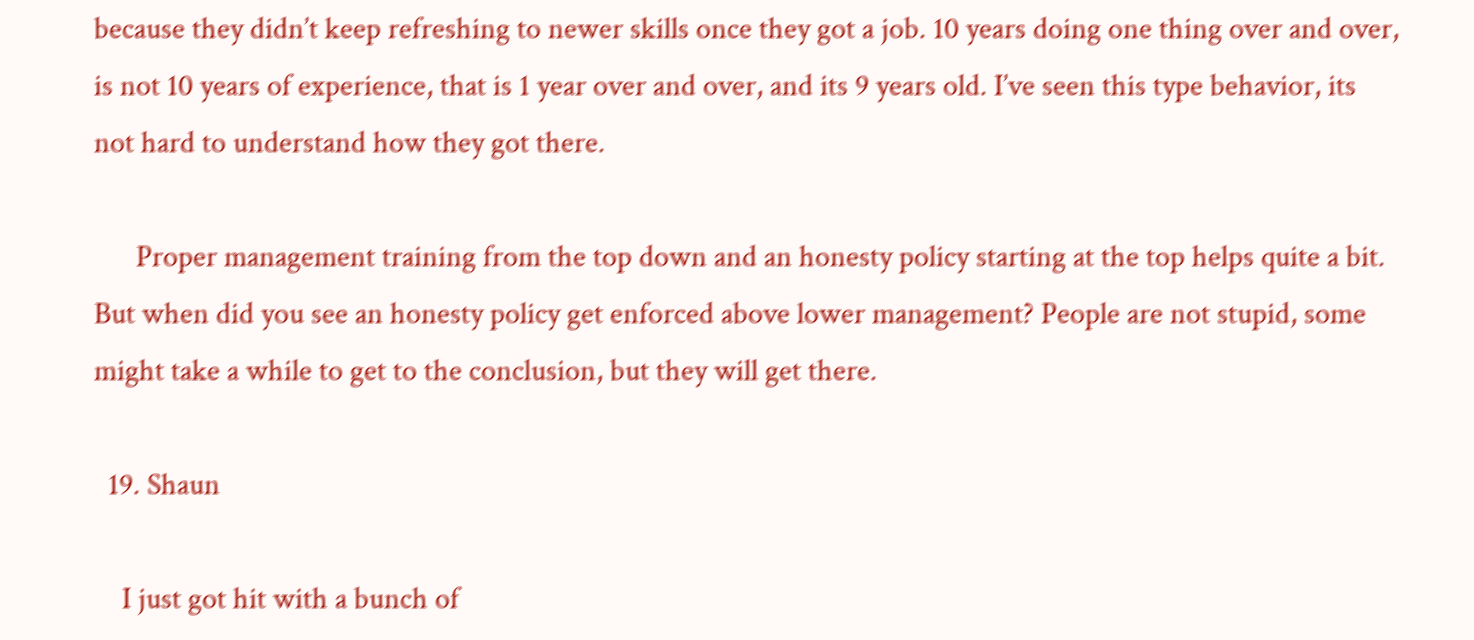because they didn’t keep refreshing to newer skills once they got a job. 10 years doing one thing over and over, is not 10 years of experience, that is 1 year over and over, and its 9 years old. I’ve seen this type behavior, its not hard to understand how they got there.

      Proper management training from the top down and an honesty policy starting at the top helps quite a bit. But when did you see an honesty policy get enforced above lower management? People are not stupid, some might take a while to get to the conclusion, but they will get there.

  19. Shaun

    I just got hit with a bunch of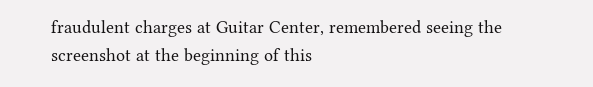fraudulent charges at Guitar Center, remembered seeing the screenshot at the beginning of this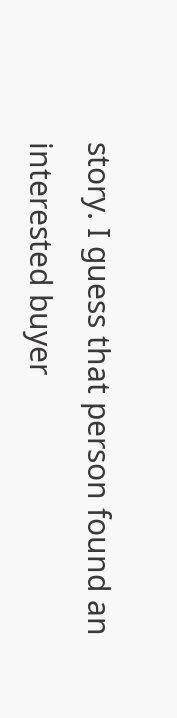story. I guess that person found an interested buyer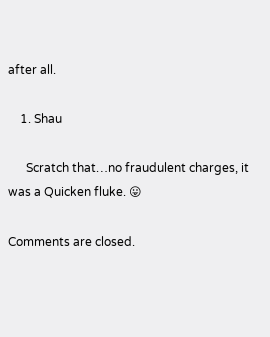after all.

    1. Shau

      Scratch that…no fraudulent charges, it was a Quicken fluke. 😛

Comments are closed.